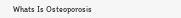Whats Is Osteoporosis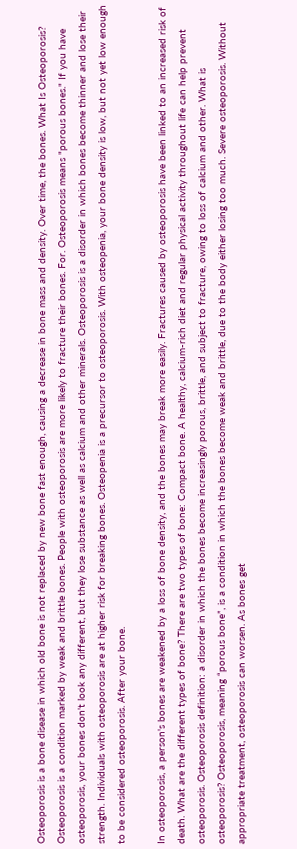Osteoporosis is a bone disease in which old bone is not replaced by new bone fast enough, causing a decrease in bone mass and density. Over time, the bones. What Is Osteoporosis? Osteoporosis is a condition marked by weak and brittle bones. People with osteoporosis are more likely to fracture their bones. For. Osteoporosis means "porous bones." If you have osteoporosis, your bones don't look any different, but they lose substance as well as calcium and other minerals. Osteoporosis is a disorder in which bones become thinner and lose their strength. Individuals with osteoporosis are at higher risk for breaking bones. Osteopenia is a precursor to osteoporosis. With osteopenia, your bone density is low, but not yet low enough to be considered osteoporosis. After your bone.

In osteoporosis, a person's bones are weakened by a loss of bone density, and the bones may break more easily. Fractures caused by osteoporosis have been linked to an increased risk of death. What are the different types of bone? There are two types of bone: Compact bone. A healthy, calcium-rich diet and regular physical activity throughout life can help prevent osteoporosis. Osteoporosis definition: a disorder in which the bones become increasingly porous, brittle, and subject to fracture, owing to loss of calcium and other. What is osteoporosis? Osteoporosis, meaning “porous bone”, is a condition in which the bones become weak and brittle, due to the body either losing too much. Severe osteoporosis. Without appropriate treatment, osteoporosis can worsen. As bones get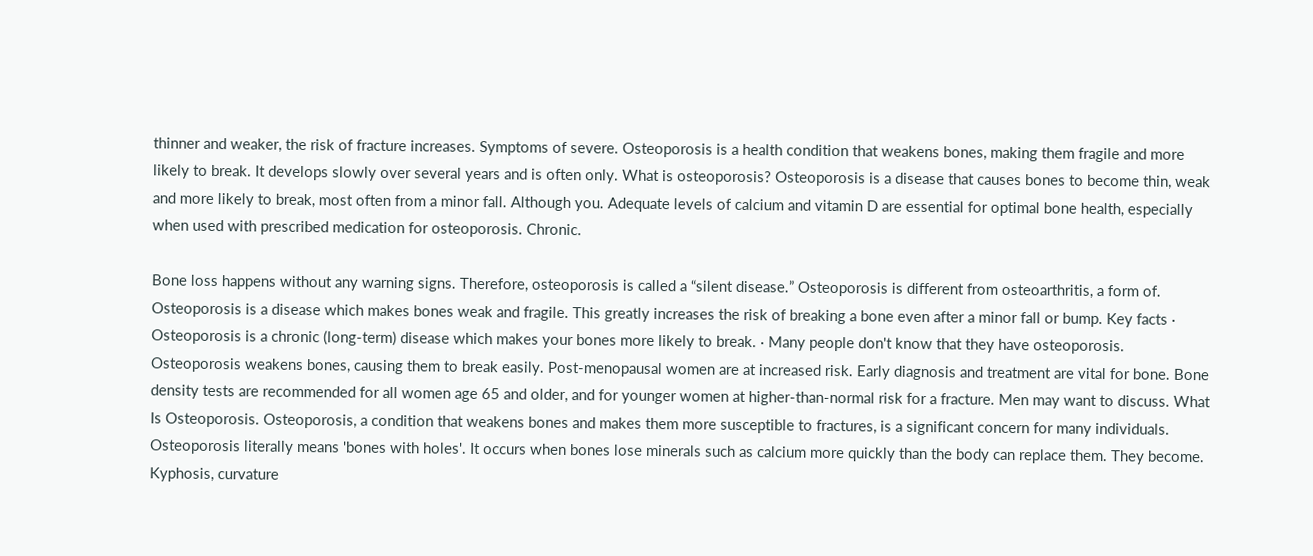thinner and weaker, the risk of fracture increases. Symptoms of severe. Osteoporosis is a health condition that weakens bones, making them fragile and more likely to break. It develops slowly over several years and is often only. What is osteoporosis? Osteoporosis is a disease that causes bones to become thin, weak and more likely to break, most often from a minor fall. Although you. Adequate levels of calcium and vitamin D are essential for optimal bone health, especially when used with prescribed medication for osteoporosis. Chronic.

Bone loss happens without any warning signs. Therefore, osteoporosis is called a “silent disease.” Osteoporosis is different from osteoarthritis, a form of. Osteoporosis is a disease which makes bones weak and fragile. This greatly increases the risk of breaking a bone even after a minor fall or bump. Key facts · Osteoporosis is a chronic (long-term) disease which makes your bones more likely to break. · Many people don't know that they have osteoporosis. Osteoporosis weakens bones, causing them to break easily. Post-menopausal women are at increased risk. Early diagnosis and treatment are vital for bone. Bone density tests are recommended for all women age 65 and older, and for younger women at higher-than-normal risk for a fracture. Men may want to discuss. What Is Osteoporosis. Osteoporosis, a condition that weakens bones and makes them more susceptible to fractures, is a significant concern for many individuals. Osteoporosis literally means 'bones with holes'. It occurs when bones lose minerals such as calcium more quickly than the body can replace them. They become. Kyphosis, curvature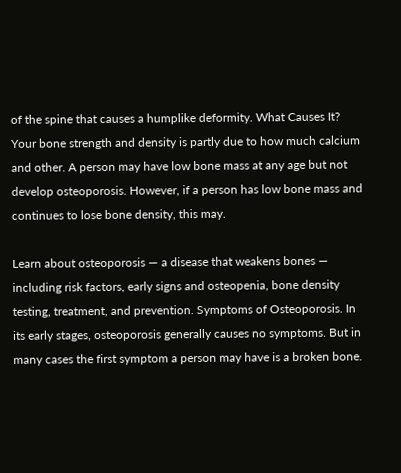of the spine that causes a humplike deformity. What Causes It? Your bone strength and density is partly due to how much calcium and other. A person may have low bone mass at any age but not develop osteoporosis. However, if a person has low bone mass and continues to lose bone density, this may.

Learn about osteoporosis — a disease that weakens bones — including risk factors, early signs and osteopenia, bone density testing, treatment, and prevention. Symptoms of Osteoporosis. In its early stages, osteoporosis generally causes no symptoms. But in many cases the first symptom a person may have is a broken bone.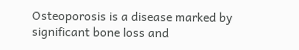Osteoporosis is a disease marked by significant bone loss and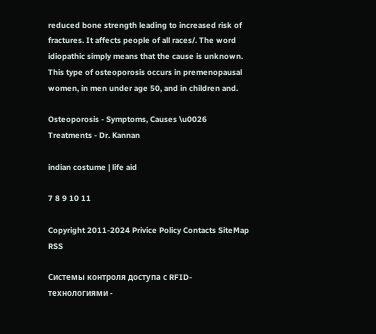reduced bone strength leading to increased risk of fractures. It affects people of all races/. The word idiopathic simply means that the cause is unknown. This type of osteoporosis occurs in premenopausal women, in men under age 50, and in children and.

Osteoporosis - Symptoms, Causes \u0026 Treatments - Dr. Kannan

indian costume | life aid

7 8 9 10 11

Copyright 2011-2024 Privice Policy Contacts SiteMap RSS

Системы контроля доступа с RFID-технологиями -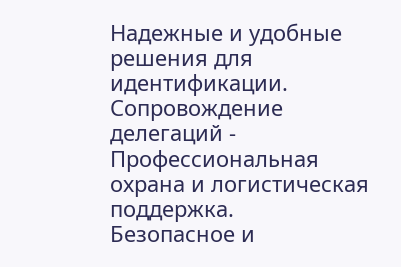Надежные и удобные решения для идентификации.
Сопровождение делегаций - Профессиональная охрана и логистическая поддержка.
Безопасное и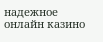надежное онлайн казино